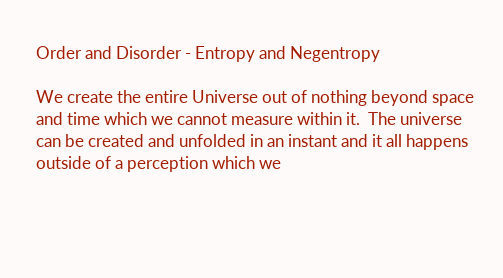Order and Disorder - Entropy and Negentropy

We create the entire Universe out of nothing beyond space and time which we cannot measure within it.  The universe can be created and unfolded in an instant and it all happens outside of a perception which we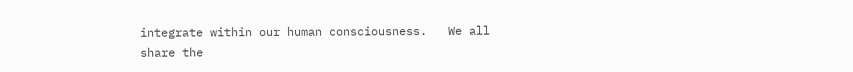integrate within our human consciousness.   We all share the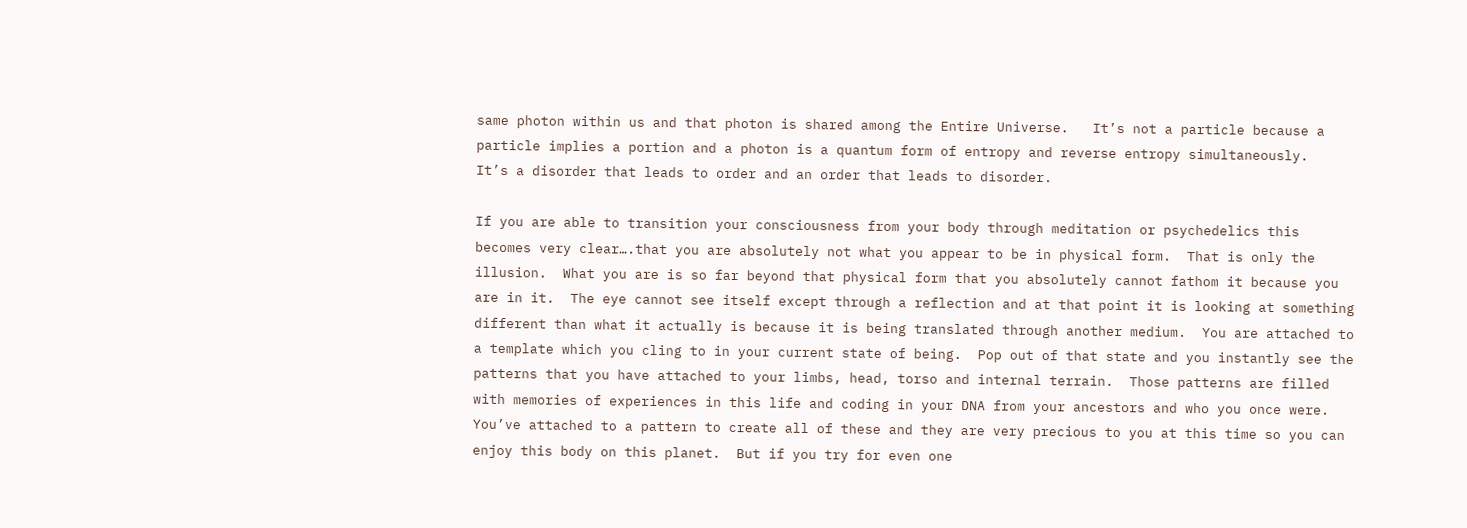same photon within us and that photon is shared among the Entire Universe.   It’s not a particle because a particle implies a portion and a photon is a quantum form of entropy and reverse entropy simultaneously.   It’s a disorder that leads to order and an order that leads to disorder.

If you are able to transition your consciousness from your body through meditation or psychedelics this becomes very clear….that you are absolutely not what you appear to be in physical form.  That is only the illusion.  What you are is so far beyond that physical form that you absolutely cannot fathom it because you are in it.  The eye cannot see itself except through a reflection and at that point it is looking at something different than what it actually is because it is being translated through another medium.  You are attached to a template which you cling to in your current state of being.  Pop out of that state and you instantly see the patterns that you have attached to your limbs, head, torso and internal terrain.  Those patterns are filled with memories of experiences in this life and coding in your DNA from your ancestors and who you once were.  You’ve attached to a pattern to create all of these and they are very precious to you at this time so you can enjoy this body on this planet.  But if you try for even one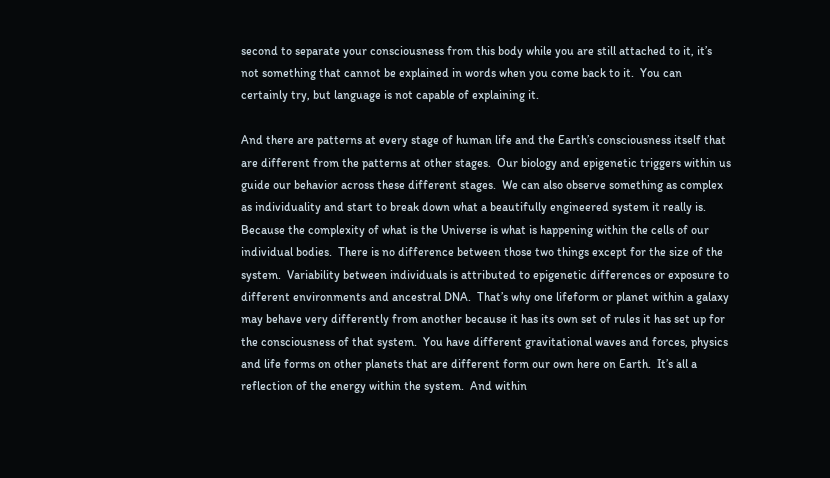second to separate your consciousness from this body while you are still attached to it, it’s not something that cannot be explained in words when you come back to it.  You can certainly try, but language is not capable of explaining it.

And there are patterns at every stage of human life and the Earth’s consciousness itself that are different from the patterns at other stages.  Our biology and epigenetic triggers within us guide our behavior across these different stages.  We can also observe something as complex as individuality and start to break down what a beautifully engineered system it really is.  Because the complexity of what is the Universe is what is happening within the cells of our individual bodies.  There is no difference between those two things except for the size of the system.  Variability between individuals is attributed to epigenetic differences or exposure to different environments and ancestral DNA.  That’s why one lifeform or planet within a galaxy may behave very differently from another because it has its own set of rules it has set up for the consciousness of that system.  You have different gravitational waves and forces, physics and life forms on other planets that are different form our own here on Earth.  It’s all a reflection of the energy within the system.  And within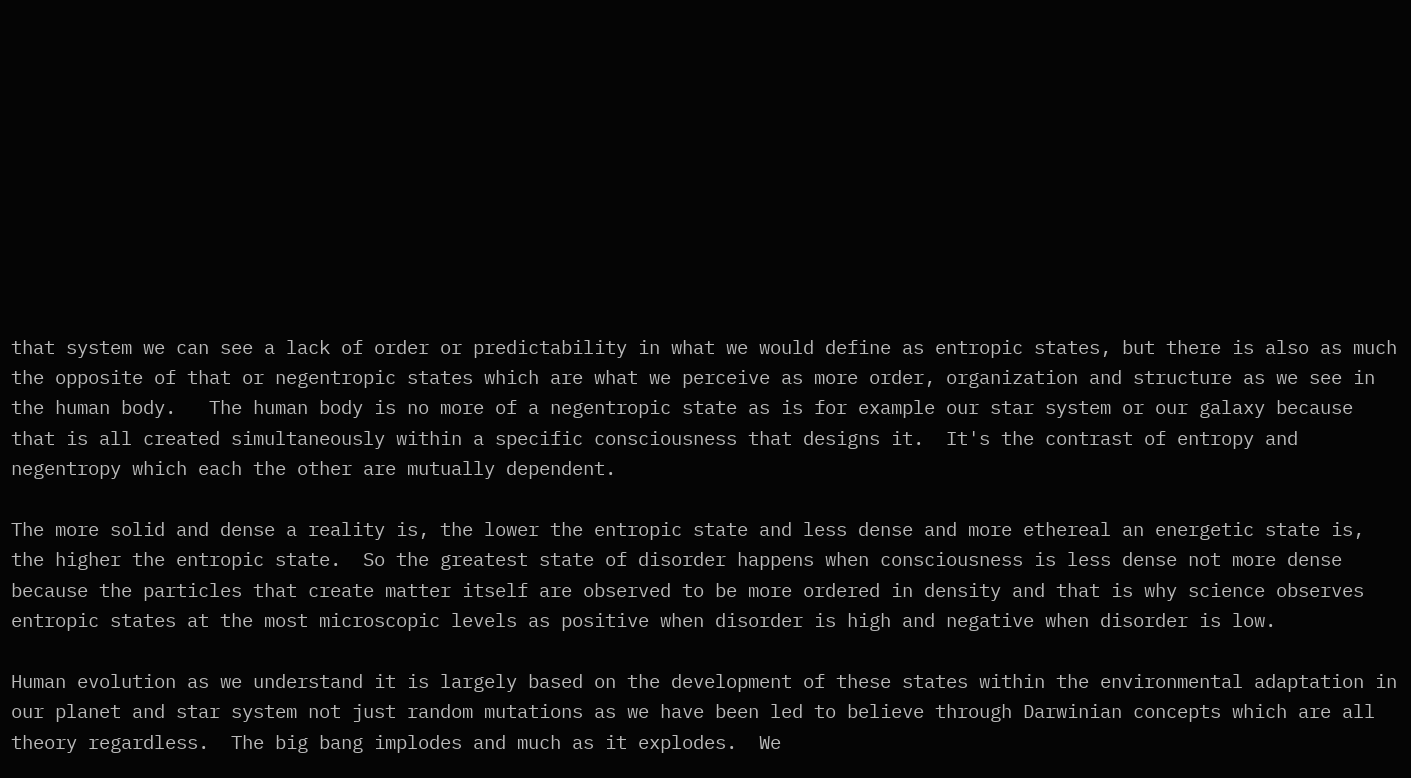that system we can see a lack of order or predictability in what we would define as entropic states, but there is also as much the opposite of that or negentropic states which are what we perceive as more order, organization and structure as we see in the human body.   The human body is no more of a negentropic state as is for example our star system or our galaxy because that is all created simultaneously within a specific consciousness that designs it.  It's the contrast of entropy and negentropy which each the other are mutually dependent.

The more solid and dense a reality is, the lower the entropic state and less dense and more ethereal an energetic state is, the higher the entropic state.  So the greatest state of disorder happens when consciousness is less dense not more dense because the particles that create matter itself are observed to be more ordered in density and that is why science observes entropic states at the most microscopic levels as positive when disorder is high and negative when disorder is low.

Human evolution as we understand it is largely based on the development of these states within the environmental adaptation in our planet and star system not just random mutations as we have been led to believe through Darwinian concepts which are all theory regardless.  The big bang implodes and much as it explodes.  We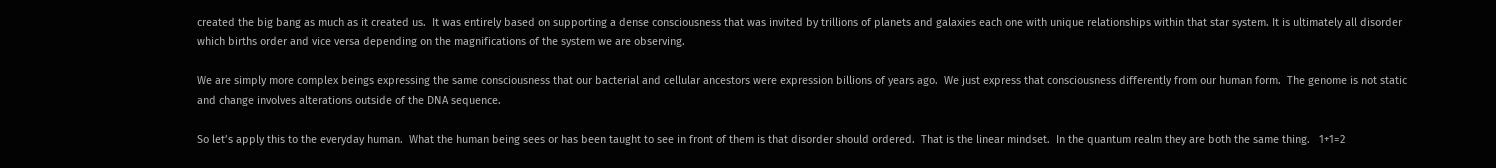created the big bang as much as it created us.  It was entirely based on supporting a dense consciousness that was invited by trillions of planets and galaxies each one with unique relationships within that star system. It is ultimately all disorder which births order and vice versa depending on the magnifications of the system we are observing.

We are simply more complex beings expressing the same consciousness that our bacterial and cellular ancestors were expression billions of years ago.  We just express that consciousness differently from our human form.  The genome is not static and change involves alterations outside of the DNA sequence.

So let’s apply this to the everyday human.  What the human being sees or has been taught to see in front of them is that disorder should ordered.  That is the linear mindset.  In the quantum realm they are both the same thing.   1+1=2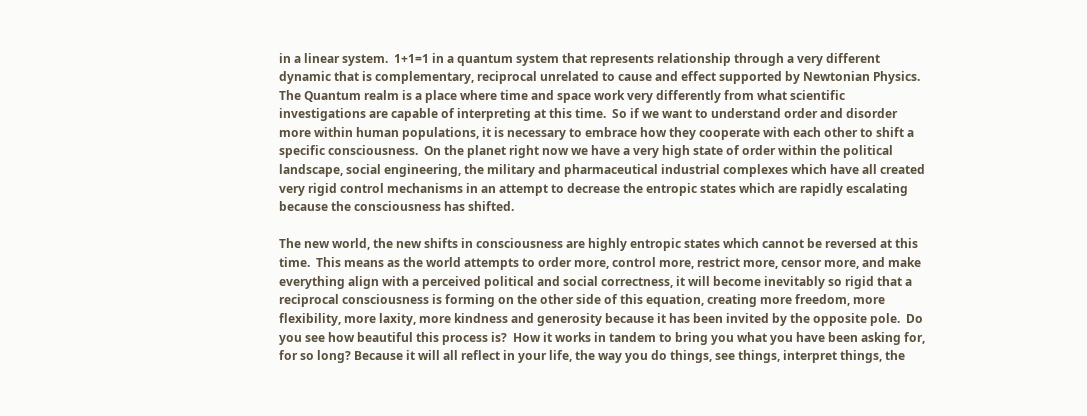in a linear system.  1+1=1 in a quantum system that represents relationship through a very different dynamic that is complementary, reciprocal unrelated to cause and effect supported by Newtonian Physics.  The Quantum realm is a place where time and space work very differently from what scientific investigations are capable of interpreting at this time.  So if we want to understand order and disorder more within human populations, it is necessary to embrace how they cooperate with each other to shift a specific consciousness.  On the planet right now we have a very high state of order within the political landscape, social engineering, the military and pharmaceutical industrial complexes which have all created very rigid control mechanisms in an attempt to decrease the entropic states which are rapidly escalating because the consciousness has shifted.

The new world, the new shifts in consciousness are highly entropic states which cannot be reversed at this time.  This means as the world attempts to order more, control more, restrict more, censor more, and make everything align with a perceived political and social correctness, it will become inevitably so rigid that a reciprocal consciousness is forming on the other side of this equation, creating more freedom, more flexibility, more laxity, more kindness and generosity because it has been invited by the opposite pole.  Do you see how beautiful this process is?  How it works in tandem to bring you what you have been asking for, for so long? Because it will all reflect in your life, the way you do things, see things, interpret things, the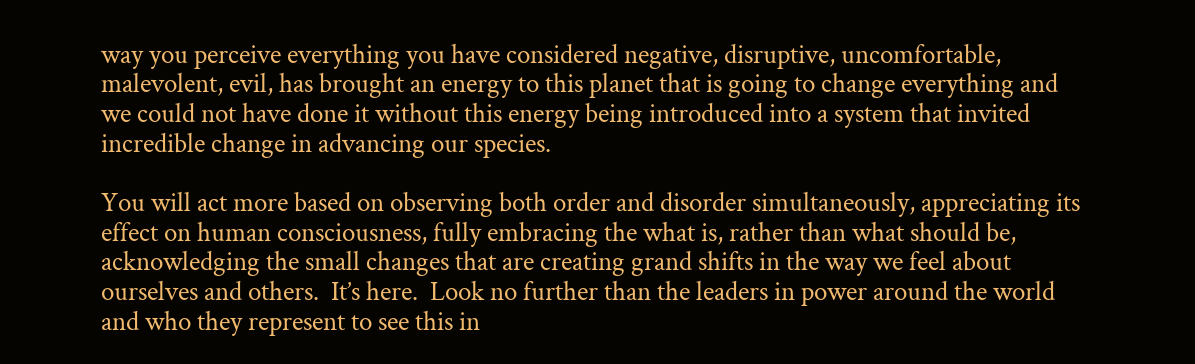way you perceive everything you have considered negative, disruptive, uncomfortable, malevolent, evil, has brought an energy to this planet that is going to change everything and we could not have done it without this energy being introduced into a system that invited incredible change in advancing our species.

You will act more based on observing both order and disorder simultaneously, appreciating its effect on human consciousness, fully embracing the what is, rather than what should be, acknowledging the small changes that are creating grand shifts in the way we feel about ourselves and others.  It’s here.  Look no further than the leaders in power around the world and who they represent to see this in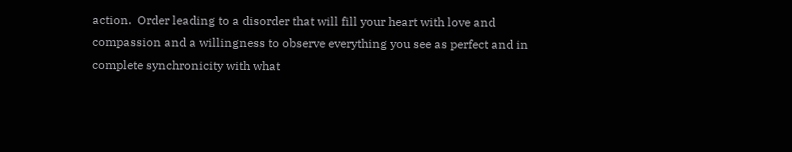action.  Order leading to a disorder that will fill your heart with love and compassion and a willingness to observe everything you see as perfect and in complete synchronicity with what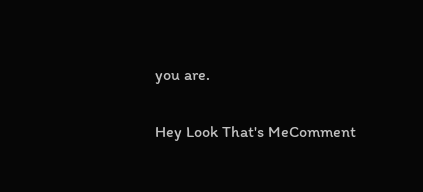you are.

Hey Look That's MeComment